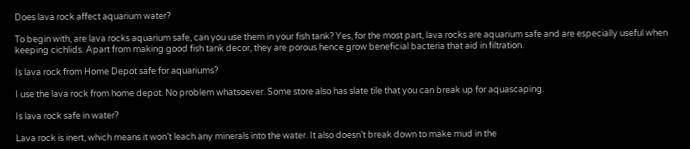Does lava rock affect aquarium water?

To begin with, are lava rocks aquarium safe, can you use them in your fish tank? Yes, for the most part, lava rocks are aquarium safe and are especially useful when keeping cichlids. Apart from making good fish tank decor, they are porous hence grow beneficial bacteria that aid in filtration.

Is lava rock from Home Depot safe for aquariums?

I use the lava rock from home depot. No problem whatsoever. Some store also has slate tile that you can break up for aquascaping.

Is lava rock safe in water?

Lava rock is inert, which means it won’t leach any minerals into the water. It also doesn’t break down to make mud in the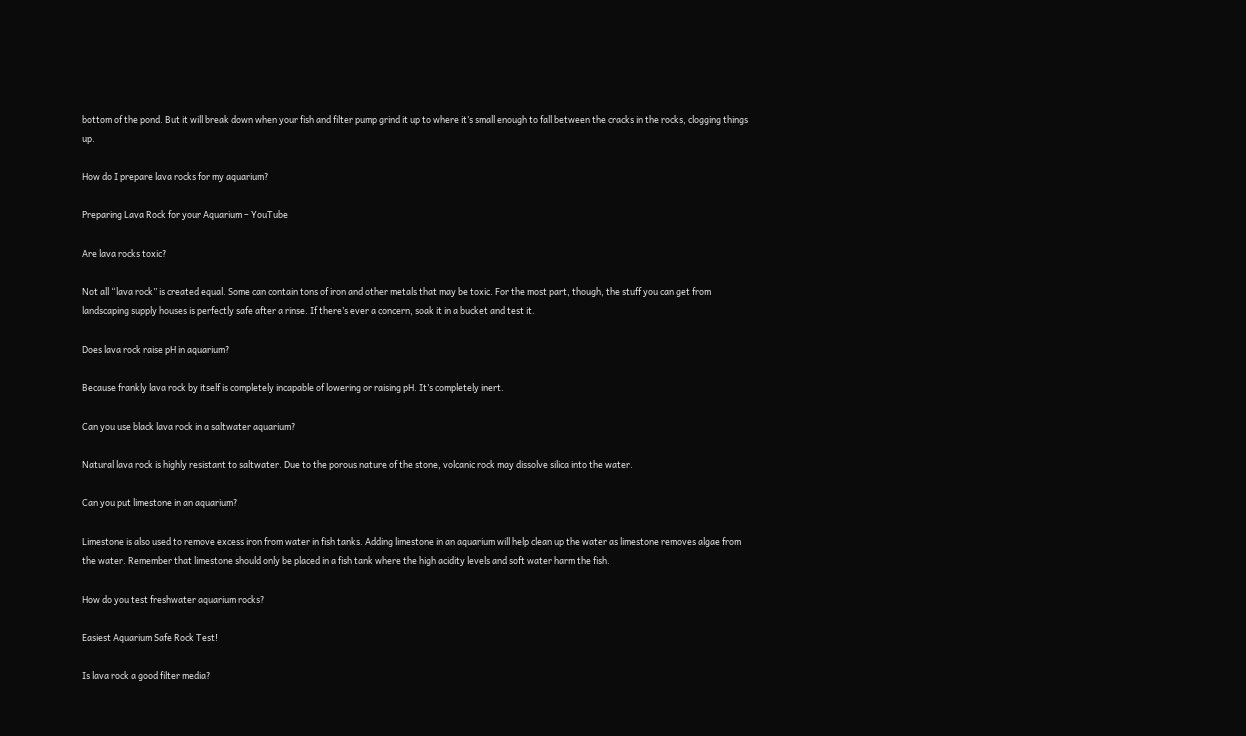bottom of the pond. But it will break down when your fish and filter pump grind it up to where it’s small enough to fall between the cracks in the rocks, clogging things up.

How do I prepare lava rocks for my aquarium?

Preparing Lava Rock for your Aquarium – YouTube

Are lava rocks toxic?

Not all “lava rock” is created equal. Some can contain tons of iron and other metals that may be toxic. For the most part, though, the stuff you can get from landscaping supply houses is perfectly safe after a rinse. If there’s ever a concern, soak it in a bucket and test it.

Does lava rock raise pH in aquarium?

Because frankly lava rock by itself is completely incapable of lowering or raising pH. It’s completely inert.

Can you use black lava rock in a saltwater aquarium?

Natural lava rock is highly resistant to saltwater. Due to the porous nature of the stone, volcanic rock may dissolve silica into the water.

Can you put limestone in an aquarium?

Limestone is also used to remove excess iron from water in fish tanks. Adding limestone in an aquarium will help clean up the water as limestone removes algae from the water. Remember that limestone should only be placed in a fish tank where the high acidity levels and soft water harm the fish.

How do you test freshwater aquarium rocks?

Easiest Aquarium Safe Rock Test!

Is lava rock a good filter media?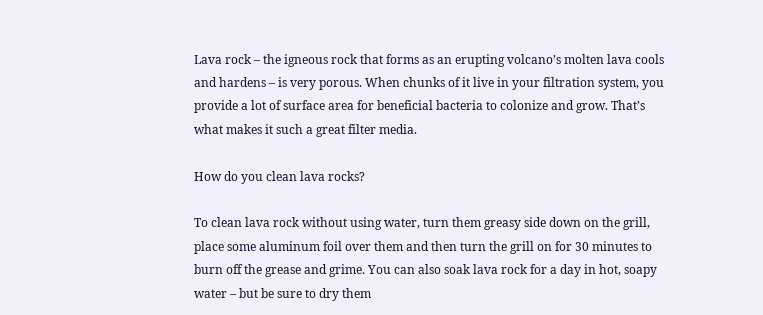Lava rock – the igneous rock that forms as an erupting volcano’s molten lava cools and hardens – is very porous. When chunks of it live in your filtration system, you provide a lot of surface area for beneficial bacteria to colonize and grow. That’s what makes it such a great filter media.

How do you clean lava rocks?

To clean lava rock without using water, turn them greasy side down on the grill, place some aluminum foil over them and then turn the grill on for 30 minutes to burn off the grease and grime. You can also soak lava rock for a day in hot, soapy water – but be sure to dry them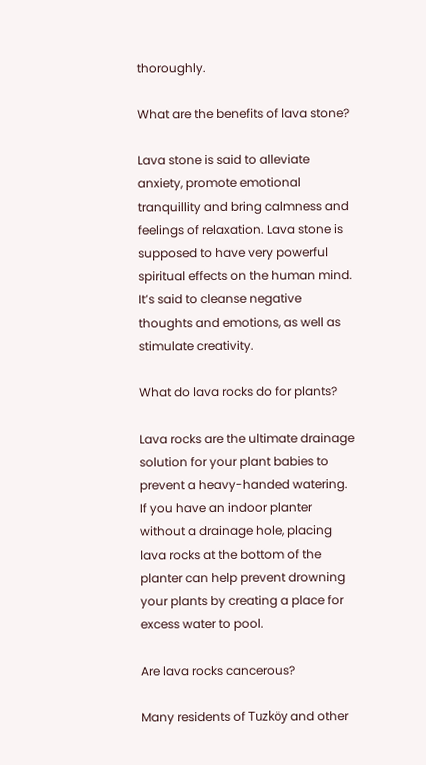thoroughly.

What are the benefits of lava stone?

Lava stone is said to alleviate anxiety, promote emotional tranquillity and bring calmness and feelings of relaxation. Lava stone is supposed to have very powerful spiritual effects on the human mind. It’s said to cleanse negative thoughts and emotions, as well as stimulate creativity.

What do lava rocks do for plants?

Lava rocks are the ultimate drainage solution for your plant babies to prevent a heavy-handed watering. If you have an indoor planter without a drainage hole, placing lava rocks at the bottom of the planter can help prevent drowning your plants by creating a place for excess water to pool.

Are lava rocks cancerous?

Many residents of Tuzköy and other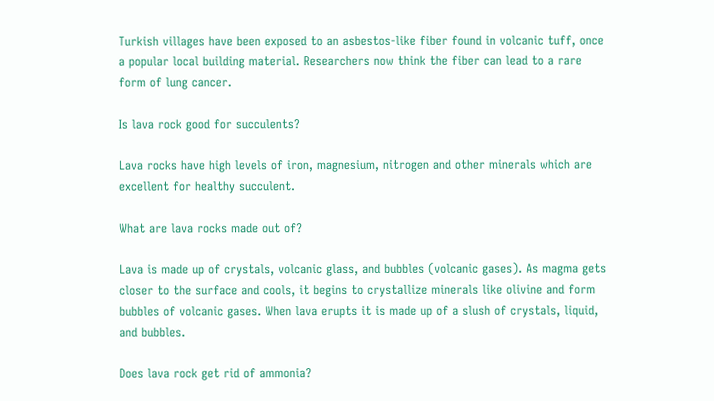Turkish villages have been exposed to an asbestos-like fiber found in volcanic tuff, once a popular local building material. Researchers now think the fiber can lead to a rare form of lung cancer.

Is lava rock good for succulents?

Lava rocks have high levels of iron, magnesium, nitrogen and other minerals which are excellent for healthy succulent.

What are lava rocks made out of?

Lava is made up of crystals, volcanic glass, and bubbles (volcanic gases). As magma gets closer to the surface and cools, it begins to crystallize minerals like olivine and form bubbles of volcanic gases. When lava erupts it is made up of a slush of crystals, liquid, and bubbles.

Does lava rock get rid of ammonia?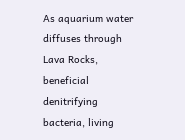As aquarium water diffuses through Lava Rocks, beneficial denitrifying bacteria, living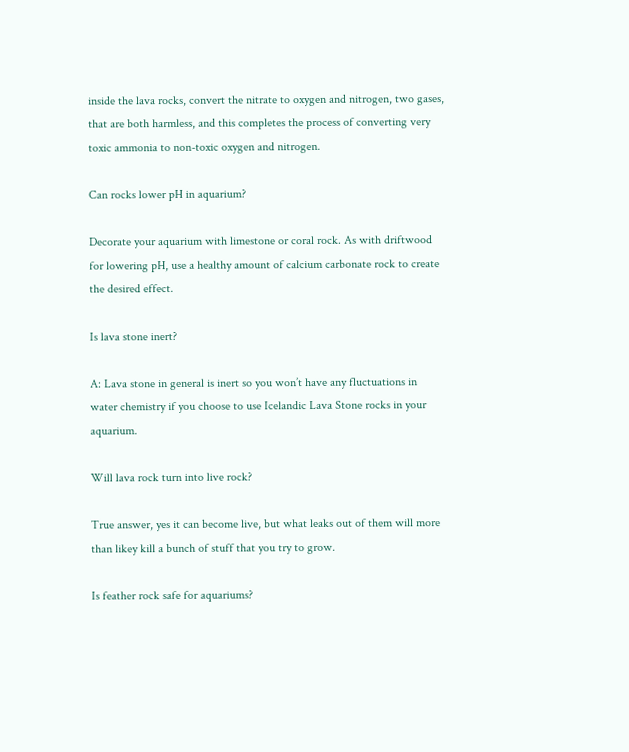inside the lava rocks, convert the nitrate to oxygen and nitrogen, two gases, that are both harmless, and this completes the process of converting very toxic ammonia to non-toxic oxygen and nitrogen.

Can rocks lower pH in aquarium?

Decorate your aquarium with limestone or coral rock. As with driftwood for lowering pH, use a healthy amount of calcium carbonate rock to create the desired effect.

Is lava stone inert?

A: Lava stone in general is inert so you won’t have any fluctuations in water chemistry if you choose to use Icelandic Lava Stone rocks in your aquarium.

Will lava rock turn into live rock?

True answer, yes it can become live, but what leaks out of them will more than likey kill a bunch of stuff that you try to grow.

Is feather rock safe for aquariums?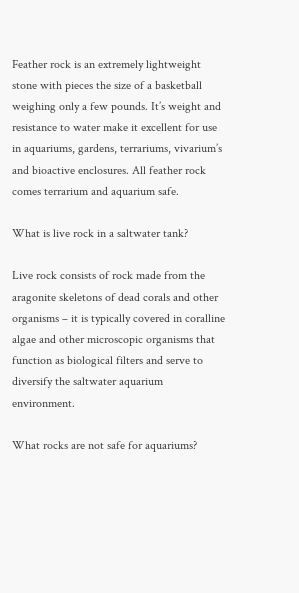Feather rock is an extremely lightweight stone with pieces the size of a basketball weighing only a few pounds. It’s weight and resistance to water make it excellent for use in aquariums, gardens, terrariums, vivarium’s and bioactive enclosures. All feather rock comes terrarium and aquarium safe.

What is live rock in a saltwater tank?

Live rock consists of rock made from the aragonite skeletons of dead corals and other organisms – it is typically covered in coralline algae and other microscopic organisms that function as biological filters and serve to diversify the saltwater aquarium environment.

What rocks are not safe for aquariums?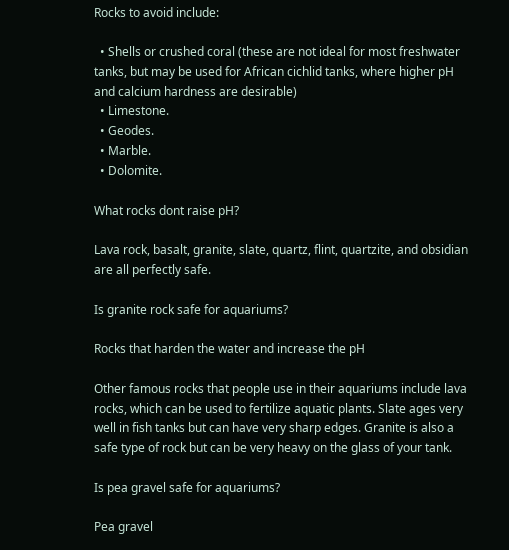Rocks to avoid include:

  • Shells or crushed coral (these are not ideal for most freshwater tanks, but may be used for African cichlid tanks, where higher pH and calcium hardness are desirable)
  • Limestone.
  • Geodes.
  • Marble.
  • Dolomite.

What rocks dont raise pH?

Lava rock, basalt, granite, slate, quartz, flint, quartzite, and obsidian are all perfectly safe.

Is granite rock safe for aquariums?

Rocks that harden the water and increase the pH

Other famous rocks that people use in their aquariums include lava rocks, which can be used to fertilize aquatic plants. Slate ages very well in fish tanks but can have very sharp edges. Granite is also a safe type of rock but can be very heavy on the glass of your tank.

Is pea gravel safe for aquariums?

Pea gravel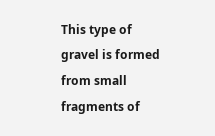This type of gravel is formed from small fragments of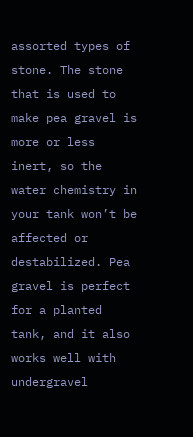assorted types of stone. The stone that is used to make pea gravel is more or less inert, so the water chemistry in your tank won’t be affected or destabilized. Pea gravel is perfect for a planted tank, and it also works well with undergravel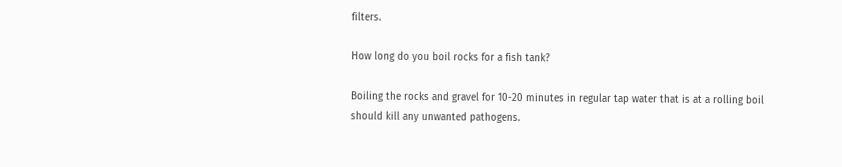filters.

How long do you boil rocks for a fish tank?

Boiling the rocks and gravel for 10-20 minutes in regular tap water that is at a rolling boil should kill any unwanted pathogens.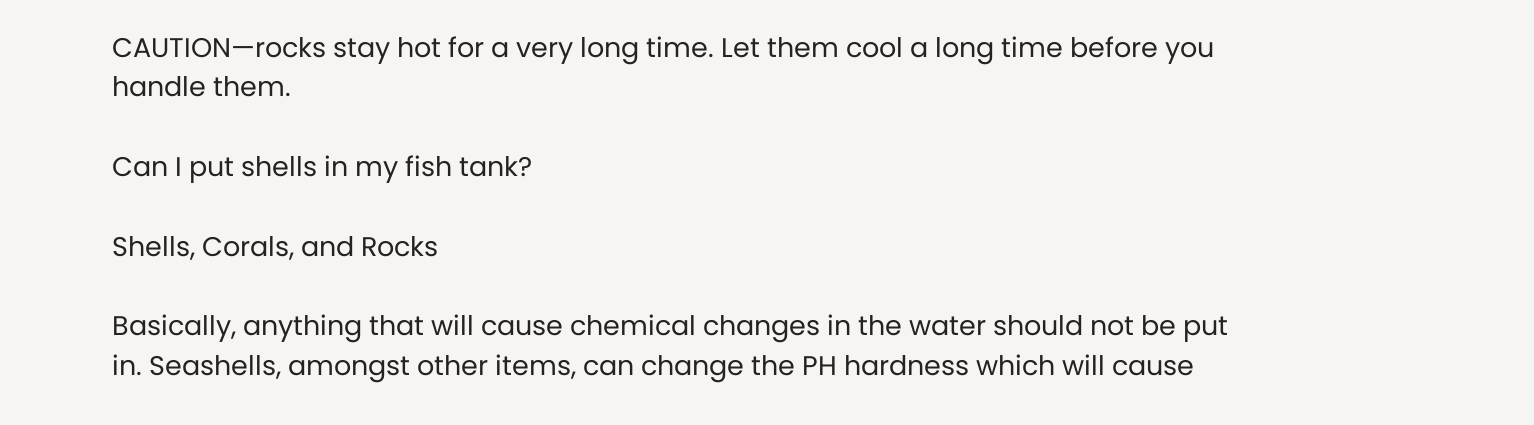CAUTION—rocks stay hot for a very long time. Let them cool a long time before you handle them.

Can I put shells in my fish tank?

Shells, Corals, and Rocks

Basically, anything that will cause chemical changes in the water should not be put in. Seashells, amongst other items, can change the PH hardness which will cause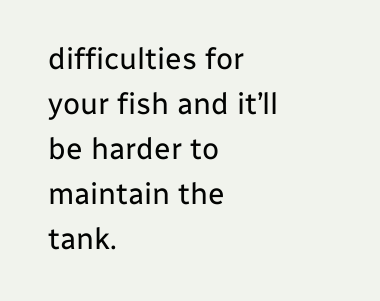difficulties for your fish and it’ll be harder to maintain the tank.